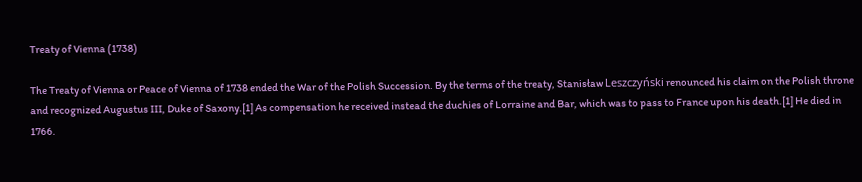Treaty of Vienna (1738)

The Treaty of Vienna or Peace of Vienna of 1738 ended the War of the Polish Succession. By the terms of the treaty, Stanisław Leszczyński renounced his claim on the Polish throne and recognized Augustus III, Duke of Saxony.[1] As compensation he received instead the duchies of Lorraine and Bar, which was to pass to France upon his death.[1] He died in 1766.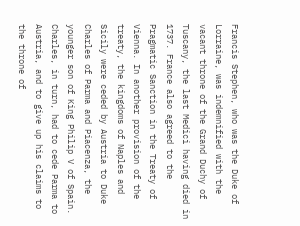Francis Stephen, who was the Duke of Lorraine, was indemnified with the vacant throne of the Grand Duchy of Tuscany, the last Medici having died in 1737. France also agreed to the Pragmatic Sanction in the Treaty of Vienna. In another provision of the treaty, the kingdoms of Naples and Sicily were ceded by Austria to Duke Charles of Parma and Piacenza, the younger son of King Philip V of Spain. Charles, in turn, had to cede Parma to Austria, and to give up his claims to the throne of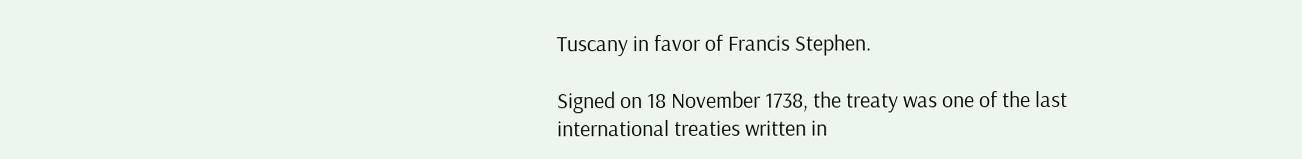Tuscany in favor of Francis Stephen.

Signed on 18 November 1738, the treaty was one of the last international treaties written in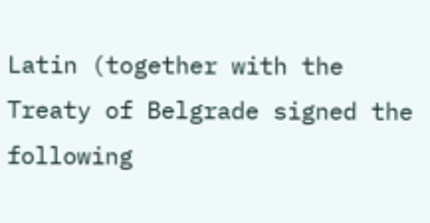Latin (together with the Treaty of Belgrade signed the following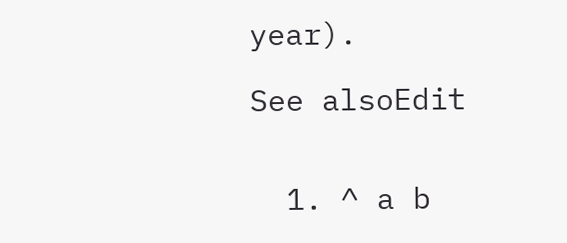year).

See alsoEdit


  1. ^ a b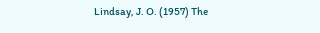Lindsay, J. O. (1957) The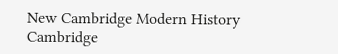New Cambridge Modern History Cambridge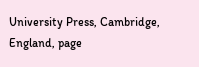University Press, Cambridge, England, page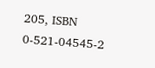205, ISBN 0-521-04545-2